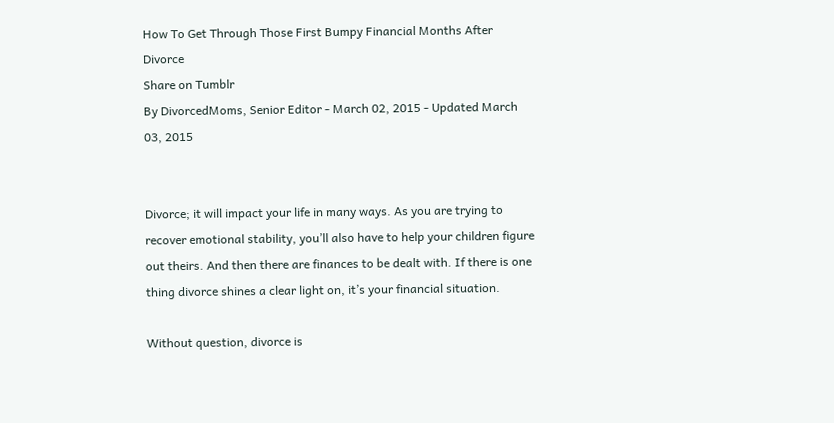How To Get Through Those First Bumpy Financial Months After Divorce
Share on Tumblr
By DivorcedMoms, Senior Editor - March 02, 2015 - Updated March 03, 2015


Divorce; it will impact your life in many ways. As you are trying to recover emotional stability, you’ll also have to help your children figure out theirs. And then there are finances to be dealt with. If there is one thing divorce shines a clear light on, it’s your financial situation.

Without question, divorce is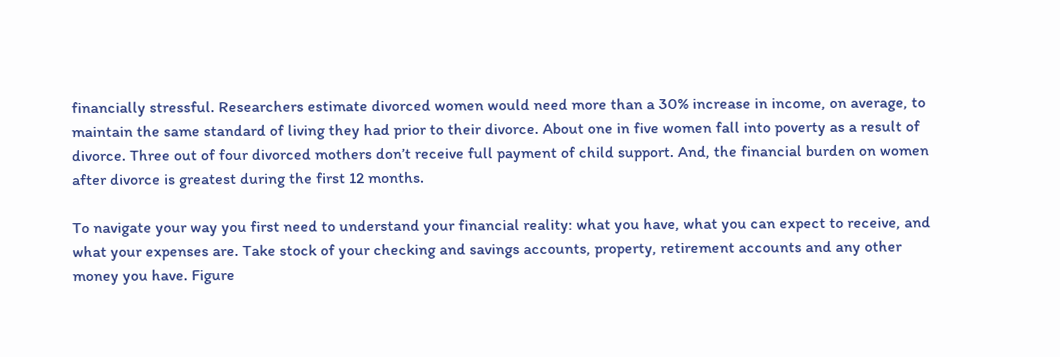financially stressful. Researchers estimate divorced women would need more than a 30% increase in income, on average, to maintain the same standard of living they had prior to their divorce. About one in five women fall into poverty as a result of divorce. Three out of four divorced mothers don’t receive full payment of child support. And, the financial burden on women after divorce is greatest during the first 12 months.

To navigate your way you first need to understand your financial reality: what you have, what you can expect to receive, and what your expenses are. Take stock of your checking and savings accounts, property, retirement accounts and any other money you have. Figure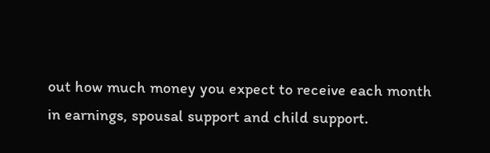out how much money you expect to receive each month in earnings, spousal support and child support.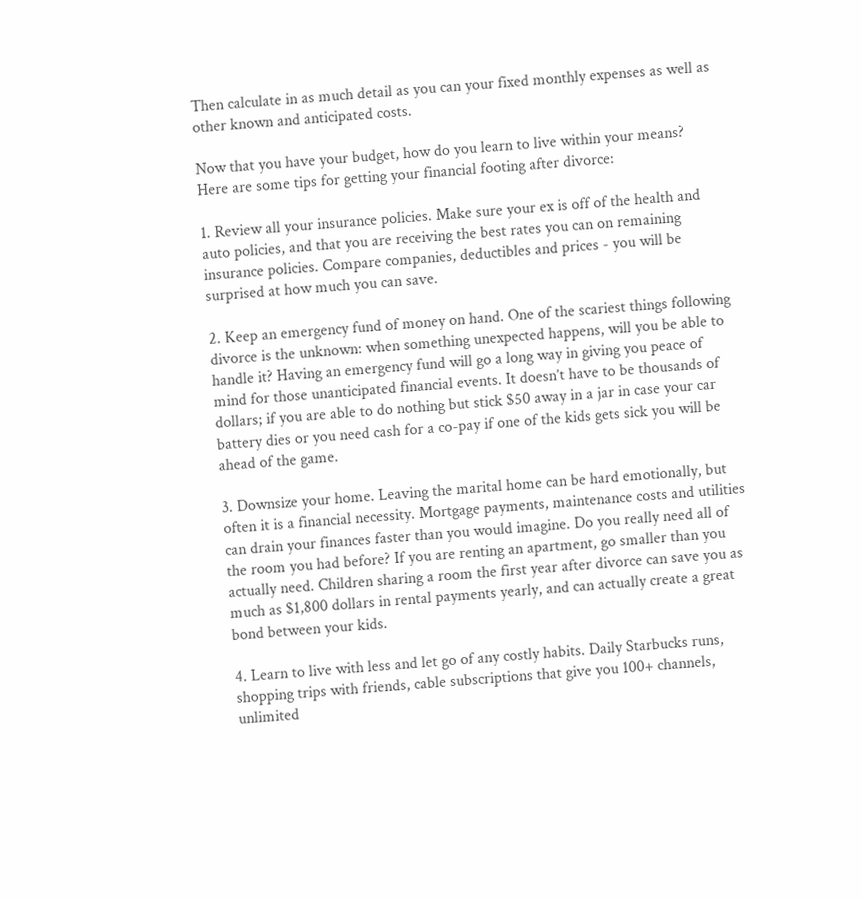Then calculate in as much detail as you can your fixed monthly expenses as well as other known and anticipated costs.

Now that you have your budget, how do you learn to live within your means? Here are some tips for getting your financial footing after divorce:

1. Review all your insurance policies. Make sure your ex is off of the health and auto policies, and that you are receiving the best rates you can on remaining insurance policies. Compare companies, deductibles and prices - you will be surprised at how much you can save.

2. Keep an emergency fund of money on hand. One of the scariest things following divorce is the unknown: when something unexpected happens, will you be able to handle it? Having an emergency fund will go a long way in giving you peace of mind for those unanticipated financial events. It doesn’t have to be thousands of dollars; if you are able to do nothing but stick $50 away in a jar in case your car battery dies or you need cash for a co-pay if one of the kids gets sick you will be ahead of the game.

3. Downsize your home. Leaving the marital home can be hard emotionally, but often it is a financial necessity. Mortgage payments, maintenance costs and utilities can drain your finances faster than you would imagine. Do you really need all of the room you had before? If you are renting an apartment, go smaller than you actually need. Children sharing a room the first year after divorce can save you as much as $1,800 dollars in rental payments yearly, and can actually create a great bond between your kids.

4. Learn to live with less and let go of any costly habits. Daily Starbucks runs, shopping trips with friends, cable subscriptions that give you 100+ channels, unlimited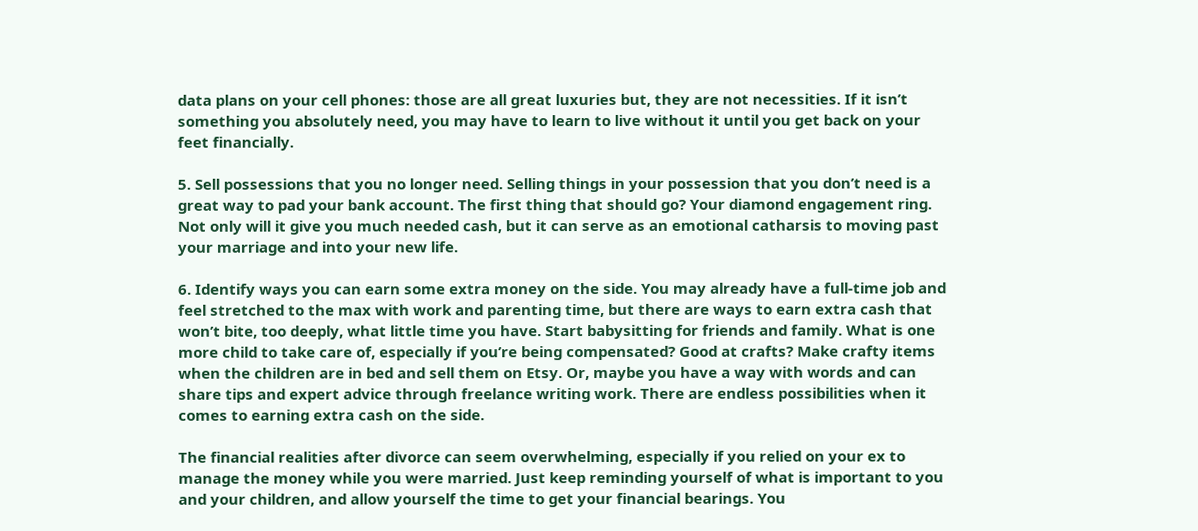data plans on your cell phones: those are all great luxuries but, they are not necessities. If it isn’t something you absolutely need, you may have to learn to live without it until you get back on your feet financially.

5. Sell possessions that you no longer need. Selling things in your possession that you don’t need is a great way to pad your bank account. The first thing that should go? Your diamond engagement ring. Not only will it give you much needed cash, but it can serve as an emotional catharsis to moving past your marriage and into your new life.

6. Identify ways you can earn some extra money on the side. You may already have a full-time job and feel stretched to the max with work and parenting time, but there are ways to earn extra cash that won’t bite, too deeply, what little time you have. Start babysitting for friends and family. What is one more child to take care of, especially if you’re being compensated? Good at crafts? Make crafty items when the children are in bed and sell them on Etsy. Or, maybe you have a way with words and can share tips and expert advice through freelance writing work. There are endless possibilities when it comes to earning extra cash on the side.

The financial realities after divorce can seem overwhelming, especially if you relied on your ex to manage the money while you were married. Just keep reminding yourself of what is important to you and your children, and allow yourself the time to get your financial bearings. You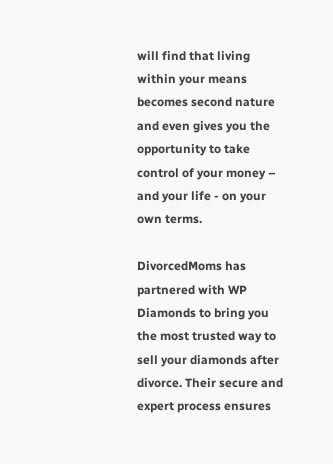will find that living within your means becomes second nature and even gives you the opportunity to take control of your money – and your life - on your own terms.

DivorcedMoms has partnered with WP Diamonds to bring you the most trusted way to sell your diamonds after divorce. Their secure and expert process ensures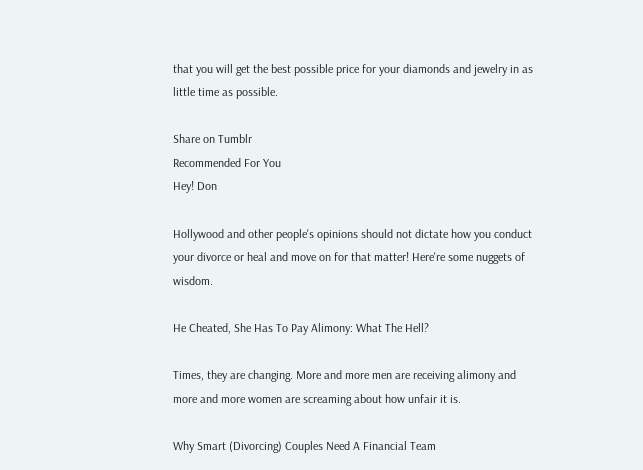that you will get the best possible price for your diamonds and jewelry in as little time as possible.

Share on Tumblr
Recommended For You
Hey! Don

Hollywood and other people's opinions should not dictate how you conduct your divorce or heal and move on for that matter! Here're some nuggets of wisdom.

He Cheated, She Has To Pay Alimony: What The Hell?

Times, they are changing. More and more men are receiving alimony and more and more women are screaming about how unfair it is.

Why Smart (Divorcing) Couples Need A Financial Team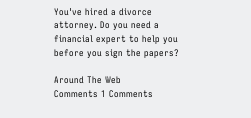You've hired a divorce attorney. Do you need a financial expert to help you before you sign the papers?

Around The Web
Comments 1 Comments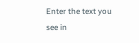Enter the text you see in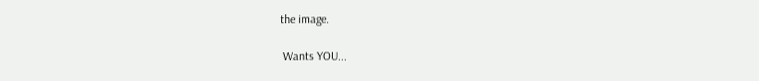the image.

 Wants YOU...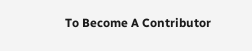To Become A Contributor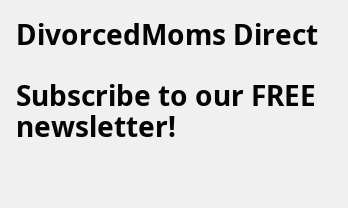DivorcedMoms Direct

Subscribe to our FREE newsletter!